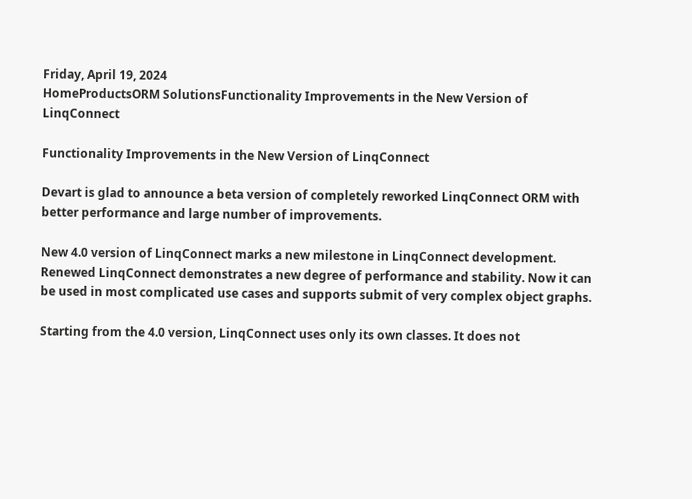Friday, April 19, 2024
HomeProductsORM SolutionsFunctionality Improvements in the New Version of LinqConnect

Functionality Improvements in the New Version of LinqConnect

Devart is glad to announce a beta version of completely reworked LinqConnect ORM with better performance and large number of improvements.

New 4.0 version of LinqConnect marks a new milestone in LinqConnect development. Renewed LinqConnect demonstrates a new degree of performance and stability. Now it can be used in most complicated use cases and supports submit of very complex object graphs.

Starting from the 4.0 version, LinqConnect uses only its own classes. It does not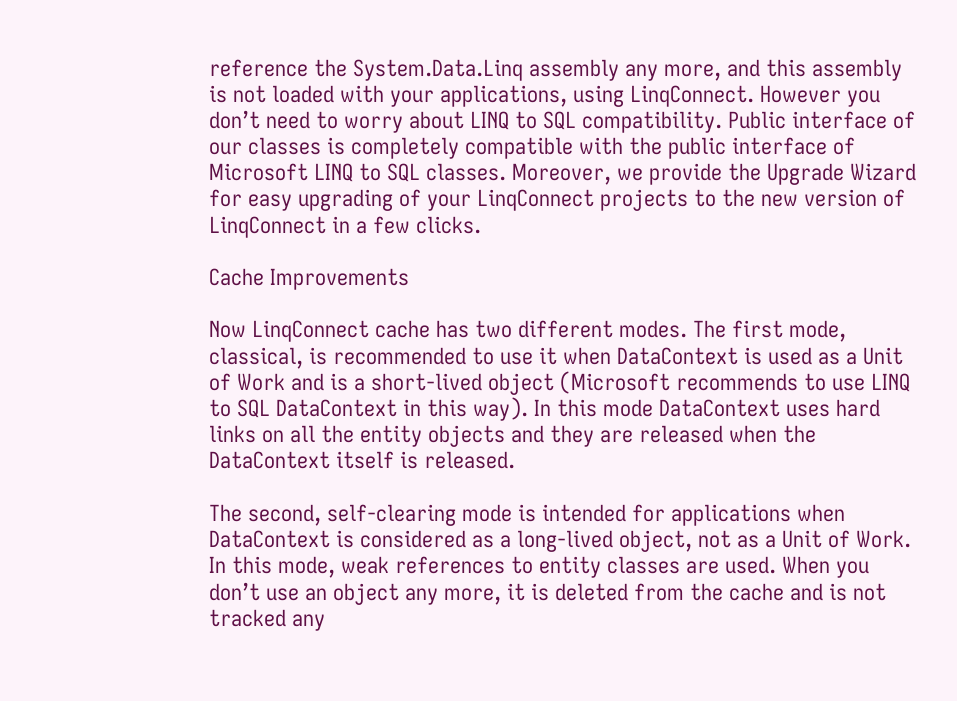reference the System.Data.Linq assembly any more, and this assembly is not loaded with your applications, using LinqConnect. However you don’t need to worry about LINQ to SQL compatibility. Public interface of our classes is completely compatible with the public interface of Microsoft LINQ to SQL classes. Moreover, we provide the Upgrade Wizard for easy upgrading of your LinqConnect projects to the new version of LinqConnect in a few clicks.

Cache Improvements

Now LinqConnect cache has two different modes. The first mode, classical, is recommended to use it when DataContext is used as a Unit of Work and is a short-lived object (Microsoft recommends to use LINQ to SQL DataContext in this way). In this mode DataContext uses hard links on all the entity objects and they are released when the DataContext itself is released.

The second, self-clearing mode is intended for applications when DataContext is considered as a long-lived object, not as a Unit of Work. In this mode, weak references to entity classes are used. When you don’t use an object any more, it is deleted from the cache and is not tracked any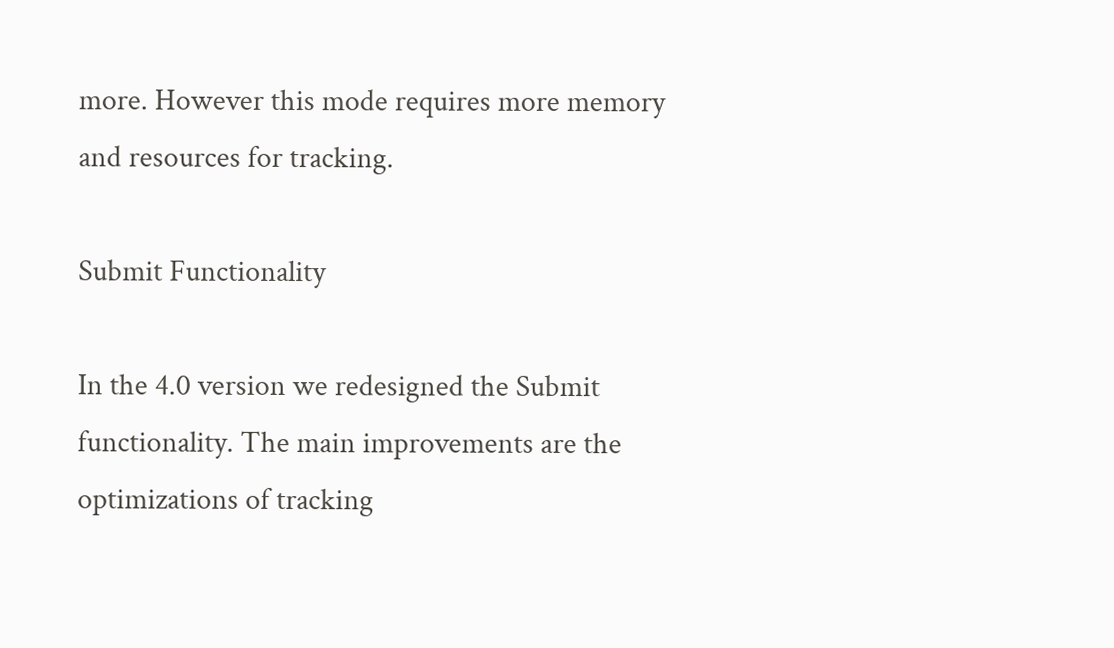more. However this mode requires more memory and resources for tracking.

Submit Functionality

In the 4.0 version we redesigned the Submit functionality. The main improvements are the optimizations of tracking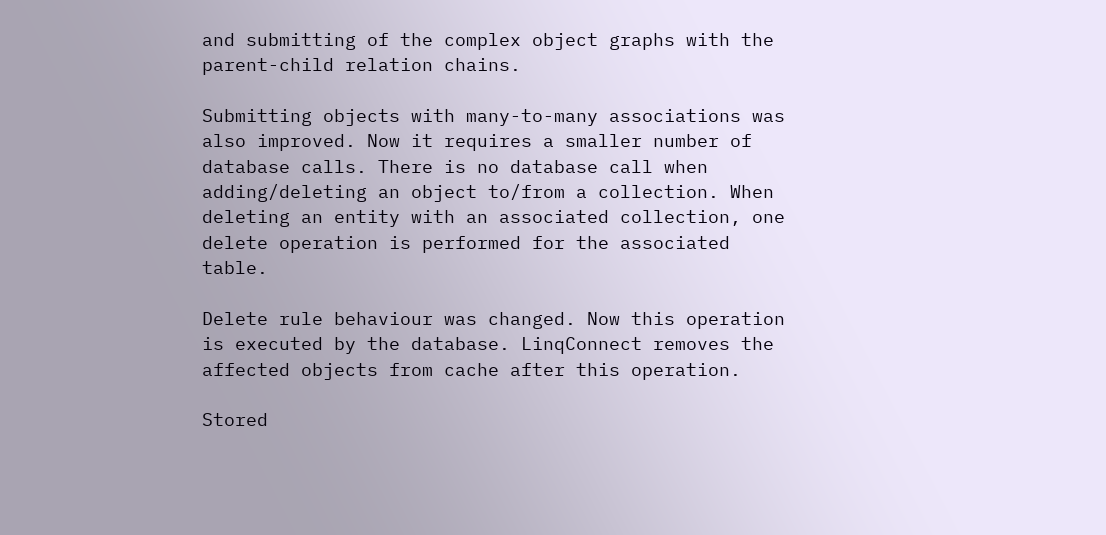and submitting of the complex object graphs with the parent-child relation chains.

Submitting objects with many-to-many associations was also improved. Now it requires a smaller number of database calls. There is no database call when adding/deleting an object to/from a collection. When deleting an entity with an associated collection, one delete operation is performed for the associated table.

Delete rule behaviour was changed. Now this operation is executed by the database. LinqConnect removes the affected objects from cache after this operation.

Stored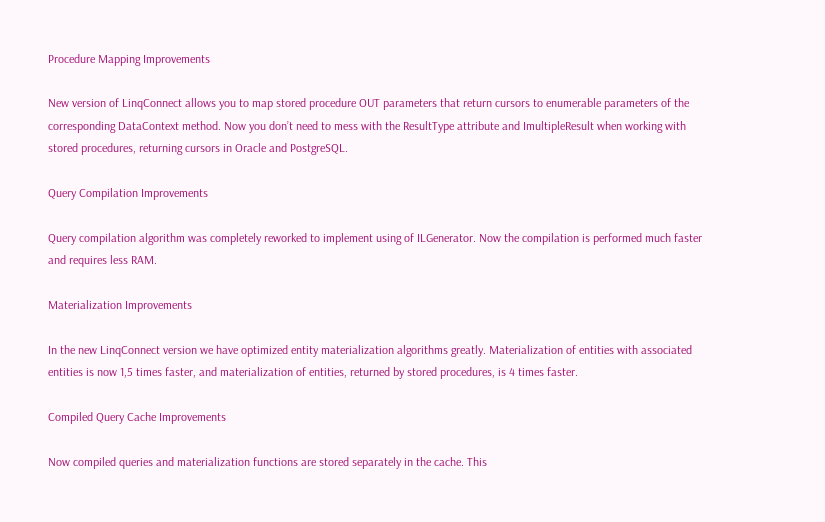Procedure Mapping Improvements

New version of LinqConnect allows you to map stored procedure OUT parameters that return cursors to enumerable parameters of the corresponding DataContext method. Now you don’t need to mess with the ResultType attribute and ImultipleResult when working with stored procedures, returning cursors in Oracle and PostgreSQL.

Query Compilation Improvements

Query compilation algorithm was completely reworked to implement using of ILGenerator. Now the compilation is performed much faster and requires less RAM.

Materialization Improvements

In the new LinqConnect version we have optimized entity materialization algorithms greatly. Materialization of entities with associated entities is now 1,5 times faster, and materialization of entities, returned by stored procedures, is 4 times faster.

Compiled Query Cache Improvements

Now compiled queries and materialization functions are stored separately in the cache. This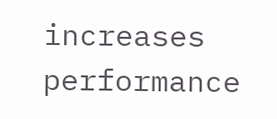increases performance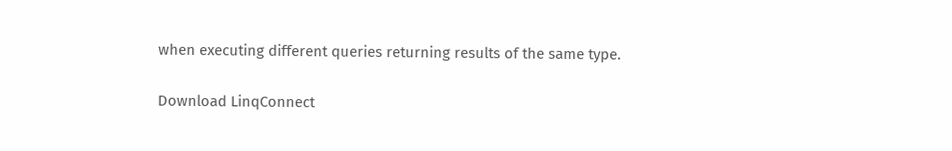when executing different queries returning results of the same type.

Download LinqConnect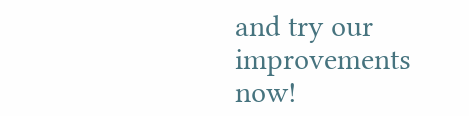and try our improvements now!